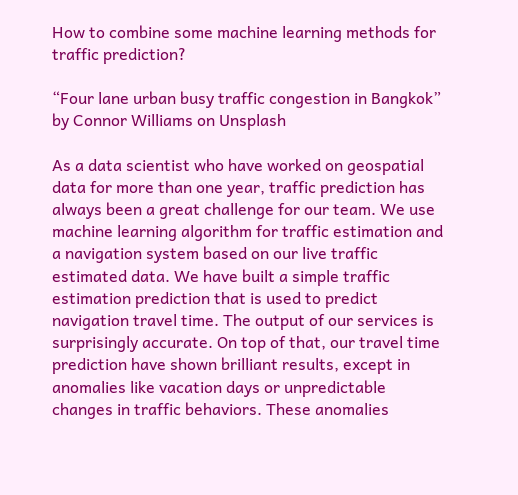How to combine some machine learning methods for traffic prediction?

“Four lane urban busy traffic congestion in Bangkok” by Connor Williams on Unsplash

As a data scientist who have worked on geospatial data for more than one year, traffic prediction has always been a great challenge for our team. We use machine learning algorithm for traffic estimation and a navigation system based on our live traffic estimated data. We have built a simple traffic estimation prediction that is used to predict navigation travel time. The output of our services is surprisingly accurate. On top of that, our travel time prediction have shown brilliant results, except in anomalies like vacation days or unpredictable changes in traffic behaviors. These anomalies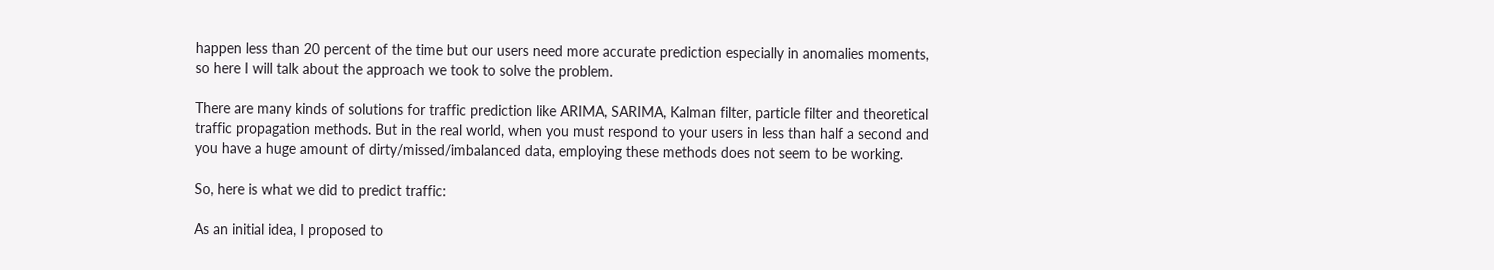happen less than 20 percent of the time but our users need more accurate prediction especially in anomalies moments, so here I will talk about the approach we took to solve the problem.

There are many kinds of solutions for traffic prediction like ARIMA, SARIMA, Kalman filter, particle filter and theoretical traffic propagation methods. But in the real world, when you must respond to your users in less than half a second and you have a huge amount of dirty/missed/imbalanced data, employing these methods does not seem to be working.

So, here is what we did to predict traffic:

As an initial idea, I proposed to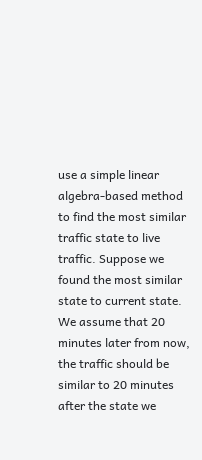use a simple linear algebra-based method to find the most similar traffic state to live traffic. Suppose we found the most similar state to current state. We assume that 20 minutes later from now, the traffic should be similar to 20 minutes after the state we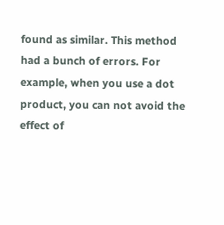found as similar. This method had a bunch of errors. For example, when you use a dot product, you can not avoid the effect of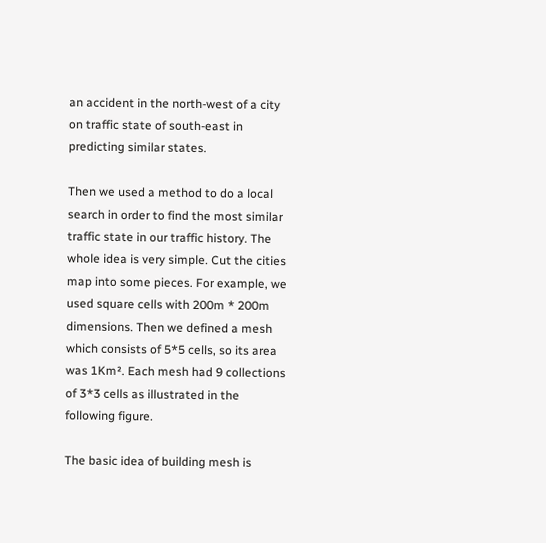an accident in the north-west of a city on traffic state of south-east in predicting similar states.

Then we used a method to do a local search in order to find the most similar traffic state in our traffic history. The whole idea is very simple. Cut the cities map into some pieces. For example, we used square cells with 200m * 200m dimensions. Then we defined a mesh which consists of 5*5 cells, so its area was 1Km². Each mesh had 9 collections of 3*3 cells as illustrated in the following figure.

The basic idea of building mesh is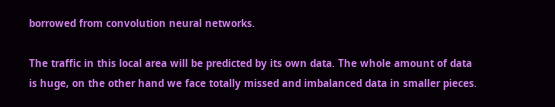borrowed from convolution neural networks.

The traffic in this local area will be predicted by its own data. The whole amount of data is huge, on the other hand we face totally missed and imbalanced data in smaller pieces.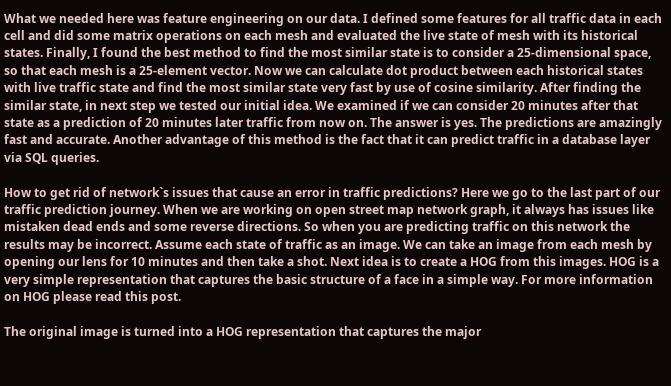What we needed here was feature engineering on our data. I defined some features for all traffic data in each cell and did some matrix operations on each mesh and evaluated the live state of mesh with its historical states. Finally, I found the best method to find the most similar state is to consider a 25-dimensional space, so that each mesh is a 25-element vector. Now we can calculate dot product between each historical states with live traffic state and find the most similar state very fast by use of cosine similarity. After finding the similar state, in next step we tested our initial idea. We examined if we can consider 20 minutes after that state as a prediction of 20 minutes later traffic from now on. The answer is yes. The predictions are amazingly fast and accurate. Another advantage of this method is the fact that it can predict traffic in a database layer via SQL queries.

How to get rid of network`s issues that cause an error in traffic predictions? Here we go to the last part of our traffic prediction journey. When we are working on open street map network graph, it always has issues like mistaken dead ends and some reverse directions. So when you are predicting traffic on this network the results may be incorrect. Assume each state of traffic as an image. We can take an image from each mesh by opening our lens for 10 minutes and then take a shot. Next idea is to create a HOG from this images. HOG is a very simple representation that captures the basic structure of a face in a simple way. For more information on HOG please read this post.

The original image is turned into a HOG representation that captures the major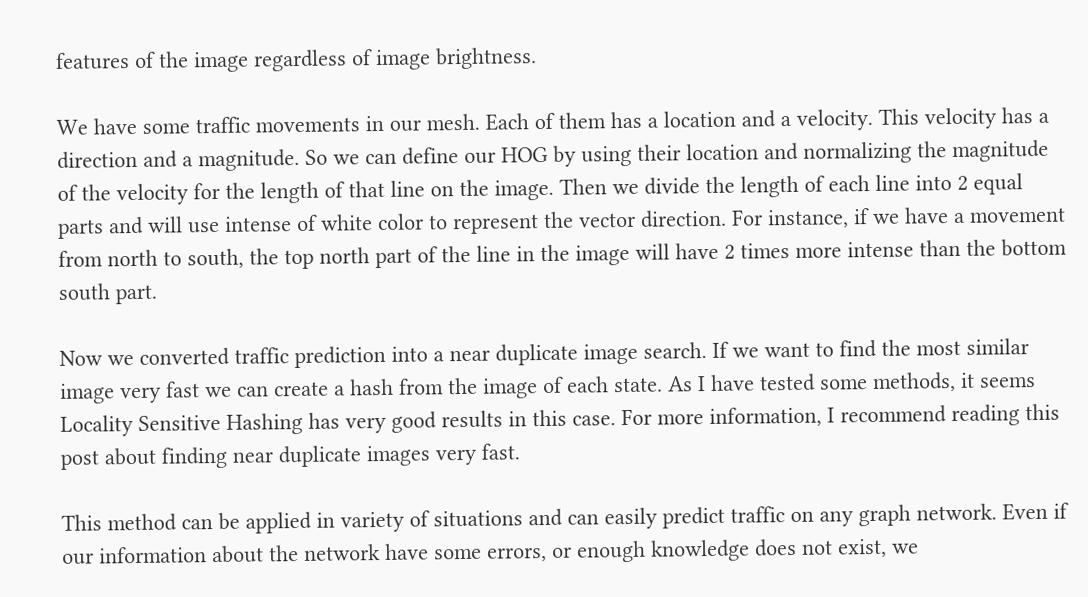features of the image regardless of image brightness.

We have some traffic movements in our mesh. Each of them has a location and a velocity. This velocity has a direction and a magnitude. So we can define our HOG by using their location and normalizing the magnitude of the velocity for the length of that line on the image. Then we divide the length of each line into 2 equal parts and will use intense of white color to represent the vector direction. For instance, if we have a movement from north to south, the top north part of the line in the image will have 2 times more intense than the bottom south part.

Now we converted traffic prediction into a near duplicate image search. If we want to find the most similar image very fast we can create a hash from the image of each state. As I have tested some methods, it seems Locality Sensitive Hashing has very good results in this case. For more information, I recommend reading this post about finding near duplicate images very fast.

This method can be applied in variety of situations and can easily predict traffic on any graph network. Even if our information about the network have some errors, or enough knowledge does not exist, we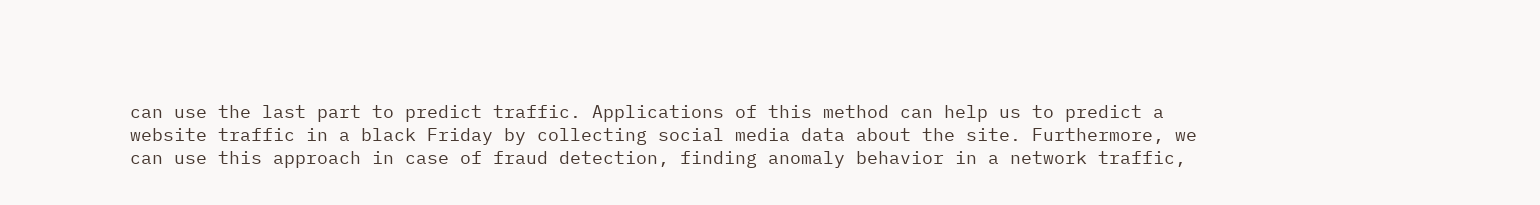can use the last part to predict traffic. Applications of this method can help us to predict a website traffic in a black Friday by collecting social media data about the site. Furthermore, we can use this approach in case of fraud detection, finding anomaly behavior in a network traffic,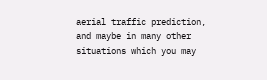aerial traffic prediction, and maybe in many other situations which you may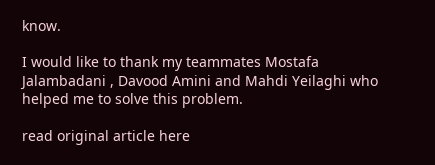know.

I would like to thank my teammates Mostafa Jalambadani , Davood Amini and Mahdi Yeilaghi who helped me to solve this problem.

read original article here